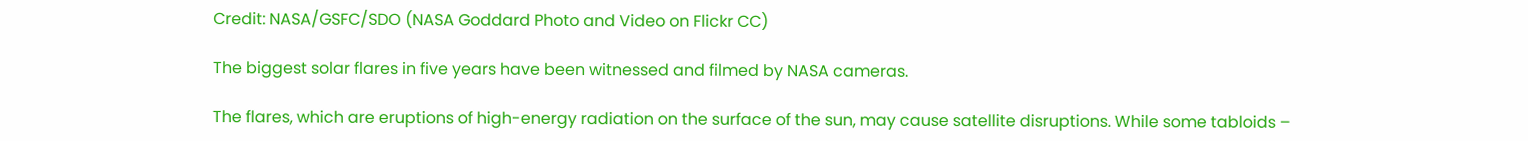Credit: NASA/GSFC/SDO (NASA Goddard Photo and Video on Flickr CC)

The biggest solar flares in five years have been witnessed and filmed by NASA cameras.

The flares, which are eruptions of high-energy radiation on the surface of the sun, may cause satellite disruptions. While some tabloids –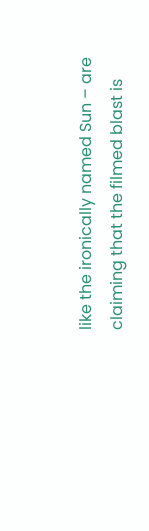like the ironically named Sun – are claiming that the filmed blast is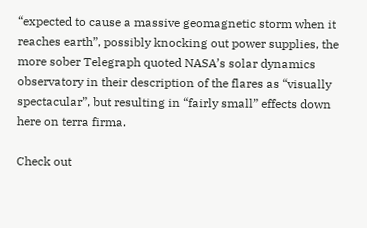“expected to cause a massive geomagnetic storm when it reaches earth”, possibly knocking out power supplies, the more sober Telegraph quoted NASA’s solar dynamics observatory in their description of the flares as “visually spectacular”, but resulting in “fairly small” effects down here on terra firma.

Check out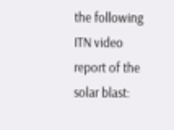the following ITN video report of the solar blast: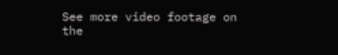See more video footage on the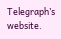Telegraph’s website.